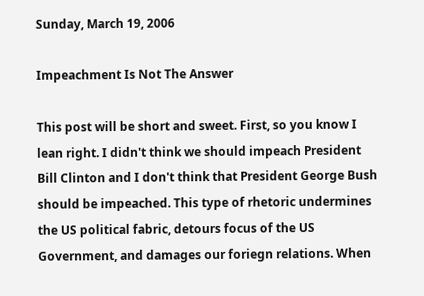Sunday, March 19, 2006

Impeachment Is Not The Answer

This post will be short and sweet. First, so you know I lean right. I didn't think we should impeach President Bill Clinton and I don't think that President George Bush should be impeached. This type of rhetoric undermines the US political fabric, detours focus of the US Government, and damages our foriegn relations. When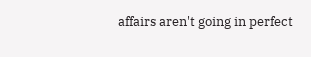affairs aren't going in perfect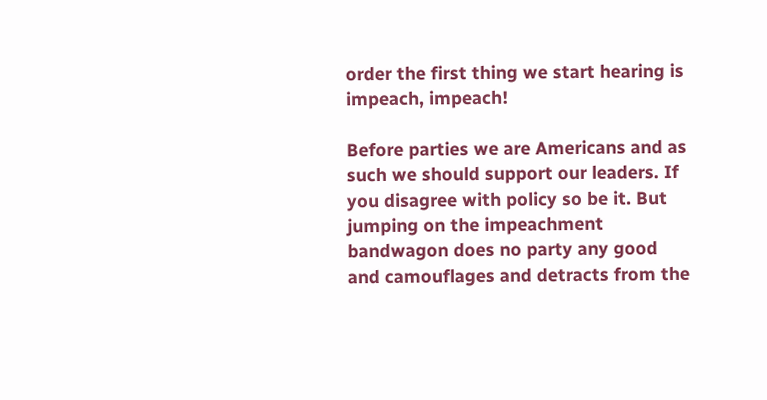order the first thing we start hearing is impeach, impeach!

Before parties we are Americans and as such we should support our leaders. If you disagree with policy so be it. But jumping on the impeachment bandwagon does no party any good and camouflages and detracts from the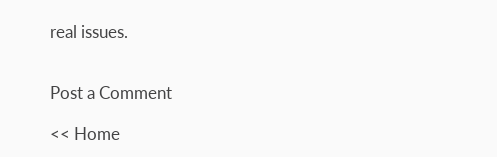real issues.


Post a Comment

<< Home